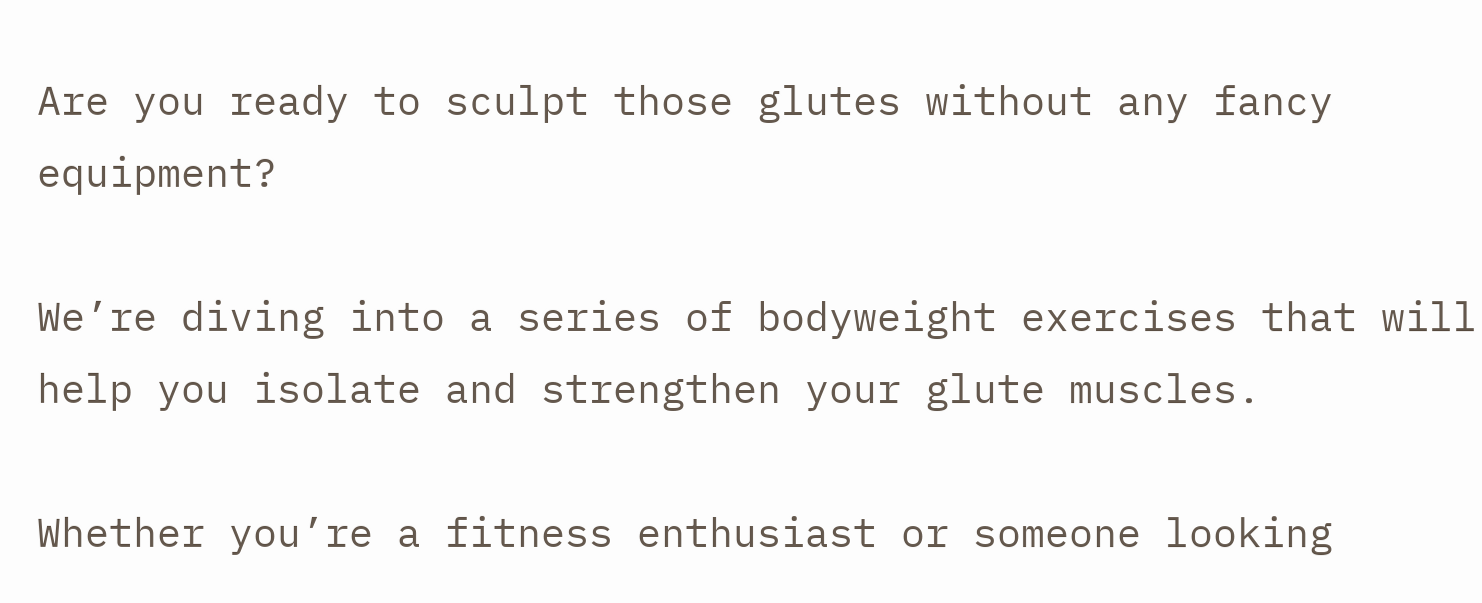Are you ready to sculpt those glutes without any fancy equipment?

We’re diving into a series of bodyweight exercises that will help you isolate and strengthen your glute muscles.

Whether you’re a fitness enthusiast or someone looking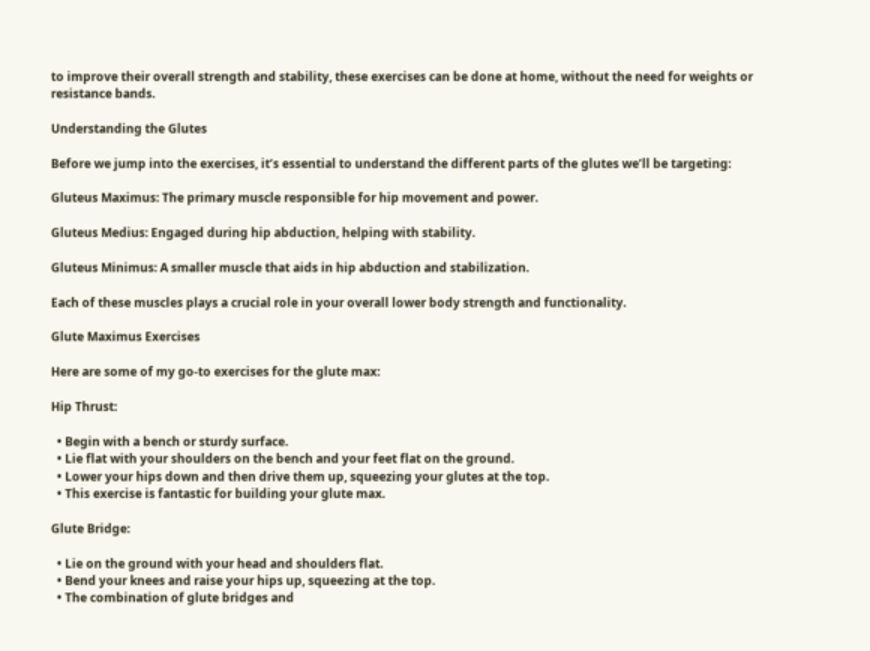to improve their overall strength and stability, these exercises can be done at home, without the need for weights or resistance bands.

Understanding the Glutes

Before we jump into the exercises, it’s essential to understand the different parts of the glutes we’ll be targeting:

Gluteus Maximus: The primary muscle responsible for hip movement and power.

Gluteus Medius: Engaged during hip abduction, helping with stability.

Gluteus Minimus: A smaller muscle that aids in hip abduction and stabilization.

Each of these muscles plays a crucial role in your overall lower body strength and functionality.

Glute Maximus Exercises

Here are some of my go-to exercises for the glute max:

Hip Thrust:

  • Begin with a bench or sturdy surface.
  • Lie flat with your shoulders on the bench and your feet flat on the ground.
  • Lower your hips down and then drive them up, squeezing your glutes at the top.
  • This exercise is fantastic for building your glute max.

Glute Bridge:

  • Lie on the ground with your head and shoulders flat.
  • Bend your knees and raise your hips up, squeezing at the top.
  • The combination of glute bridges and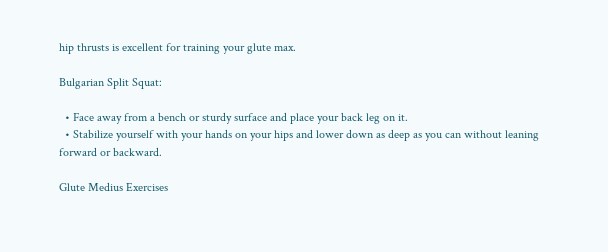hip thrusts is excellent for training your glute max.

Bulgarian Split Squat:

  • Face away from a bench or sturdy surface and place your back leg on it.
  • Stabilize yourself with your hands on your hips and lower down as deep as you can without leaning forward or backward.

Glute Medius Exercises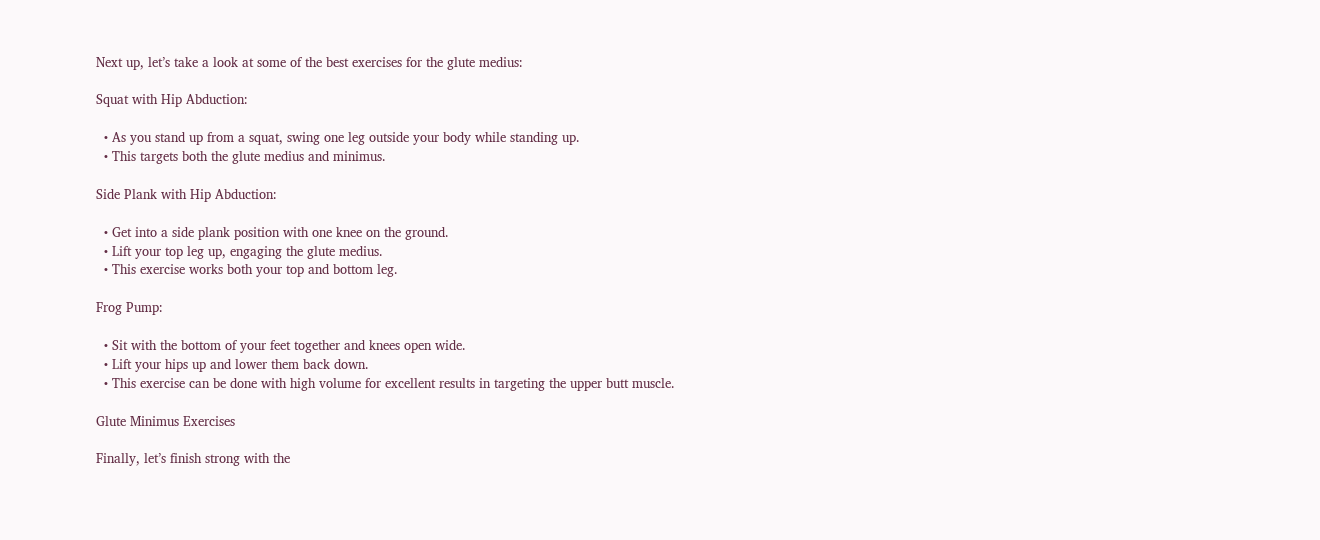Next up, let’s take a look at some of the best exercises for the glute medius:

Squat with Hip Abduction:

  • As you stand up from a squat, swing one leg outside your body while standing up.
  • This targets both the glute medius and minimus.

Side Plank with Hip Abduction:

  • Get into a side plank position with one knee on the ground.
  • Lift your top leg up, engaging the glute medius.
  • This exercise works both your top and bottom leg.

Frog Pump:

  • Sit with the bottom of your feet together and knees open wide.
  • Lift your hips up and lower them back down.
  • This exercise can be done with high volume for excellent results in targeting the upper butt muscle.

Glute Minimus Exercises

Finally, let’s finish strong with the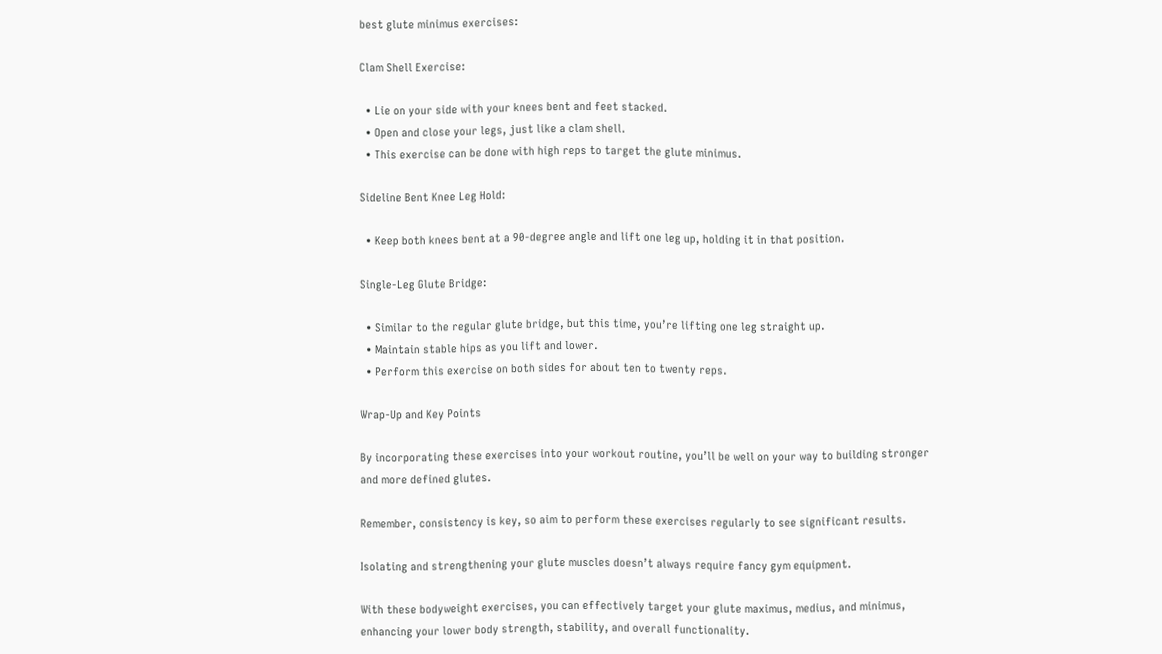best glute minimus exercises:

Clam Shell Exercise:

  • Lie on your side with your knees bent and feet stacked.
  • Open and close your legs, just like a clam shell.
  • This exercise can be done with high reps to target the glute minimus.

Sideline Bent Knee Leg Hold:

  • Keep both knees bent at a 90-degree angle and lift one leg up, holding it in that position.

Single-Leg Glute Bridge:

  • Similar to the regular glute bridge, but this time, you’re lifting one leg straight up.
  • Maintain stable hips as you lift and lower.
  • Perform this exercise on both sides for about ten to twenty reps.

Wrap-Up and Key Points

By incorporating these exercises into your workout routine, you’ll be well on your way to building stronger and more defined glutes.

Remember, consistency is key, so aim to perform these exercises regularly to see significant results.

Isolating and strengthening your glute muscles doesn’t always require fancy gym equipment.

With these bodyweight exercises, you can effectively target your glute maximus, medius, and minimus, enhancing your lower body strength, stability, and overall functionality.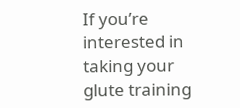If you’re interested in taking your glute training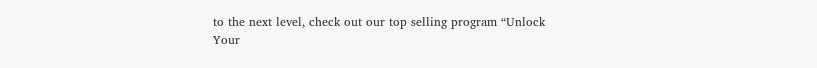to the next level, check out our top selling program “Unlock Your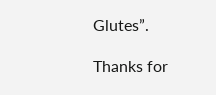Glutes”.

Thanks for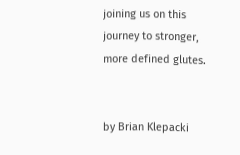joining us on this journey to stronger, more defined glutes.


by Brian Klepacki